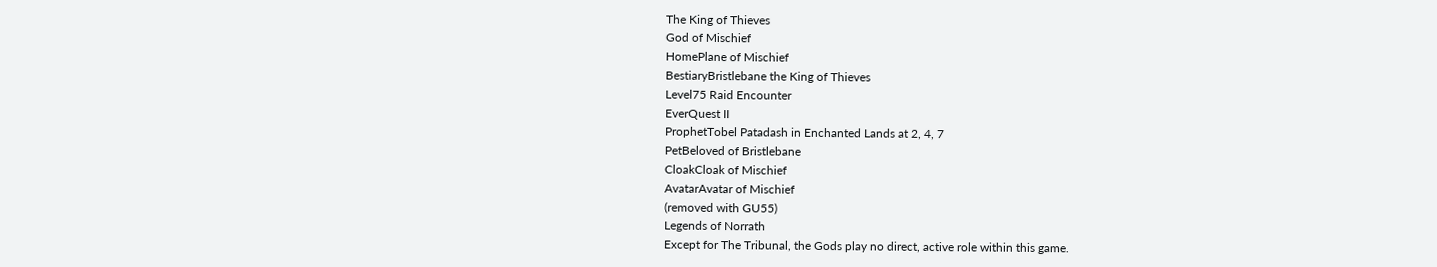The King of Thieves
God of Mischief
HomePlane of Mischief
BestiaryBristlebane the King of Thieves
Level75 Raid Encounter
EverQuest II
ProphetTobel Patadash in Enchanted Lands at 2, 4, 7
PetBeloved of Bristlebane
CloakCloak of Mischief
AvatarAvatar of Mischief
(removed with GU55)
Legends of Norrath
Except for The Tribunal, the Gods play no direct, active role within this game.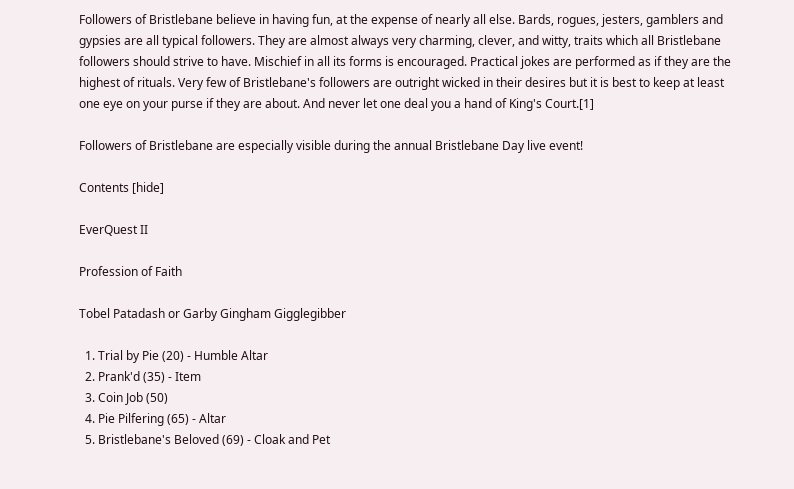Followers of Bristlebane believe in having fun, at the expense of nearly all else. Bards, rogues, jesters, gamblers and gypsies are all typical followers. They are almost always very charming, clever, and witty, traits which all Bristlebane followers should strive to have. Mischief in all its forms is encouraged. Practical jokes are performed as if they are the highest of rituals. Very few of Bristlebane's followers are outright wicked in their desires but it is best to keep at least one eye on your purse if they are about. And never let one deal you a hand of King's Court.[1]

Followers of Bristlebane are especially visible during the annual Bristlebane Day live event!

Contents [hide]

EverQuest II

Profession of Faith

Tobel Patadash or Garby Gingham Gigglegibber

  1. Trial by Pie (20) - Humble Altar
  2. Prank'd (35) - Item
  3. Coin Job (50)
  4. Pie Pilfering (65) - Altar
  5. Bristlebane's Beloved (69) - Cloak and Pet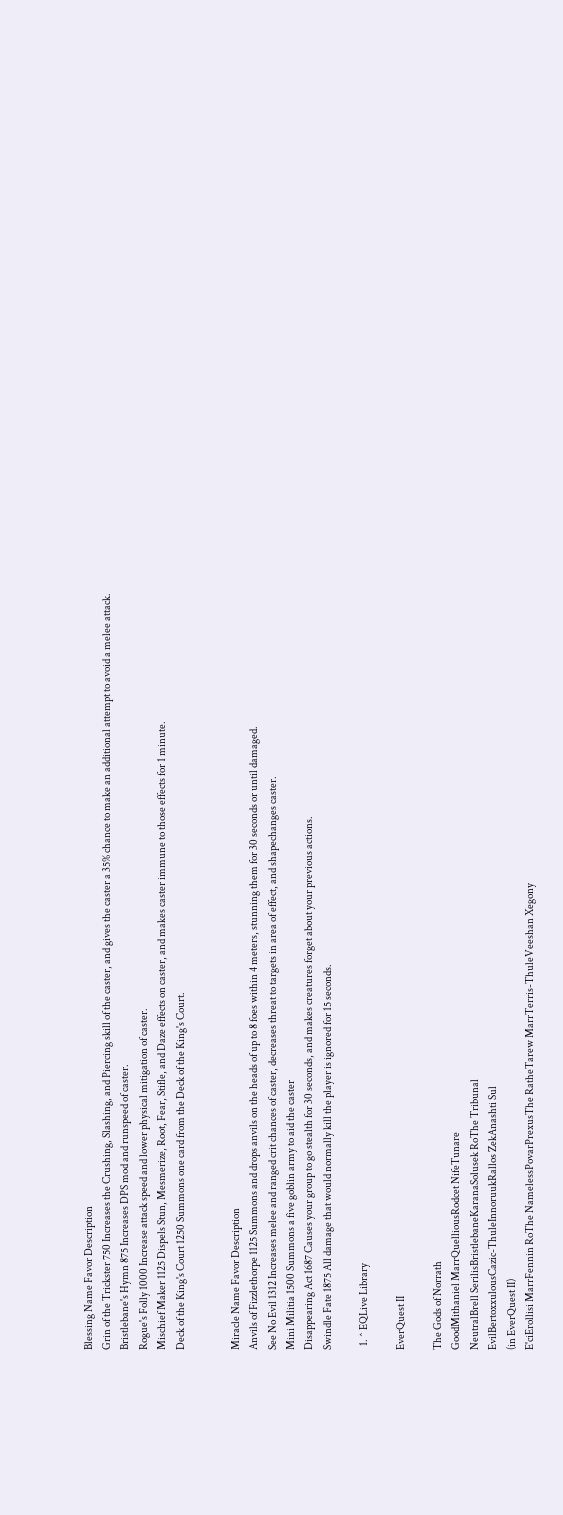Blessing Name Favor Description
Grin of the Trickster 750 Increases the Crushing, Slashing, and Piercing skill of the caster, and gives the caster a 35% chance to make an additional attempt to avoid a melee attack.
Bristlebane's Hymn 875 Increases DPS mod and runspeed of caster.
Rogue's Folly 1000 Increase attack speed and lower physical mitigation of caster.
Mischief Maker 1125 Dispels Stun, Mesmerize, Root, Fear, Stifle, and Daze effects on caster, and makes caster immune to those effects for 1 minute.
Deck of the King's Court 1250 Summons one card from the Deck of the King's Court.


Miracle Name Favor Description
Anvils of Fizzlethorpe 1125 Summons and drops anvils on the heads of up to 8 foes within 4 meters, stunning them for 30 seconds or until damaged.
See No Evil 1312 Increases melee and ranged crit chances of caster, decreases threat to targets in area of effect, and shapechanges caster.
Mini Militia 1500 Summons a five goblin army to aid the caster
Disappearing Act 1687 Causes your group to go stealth for 30 seconds, and makes creatures forget about your previous actions.
Swindle Fate 1875 All damage that would normally kill the player is ignored for 15 seconds.

  1. ^ EQLive Library

EverQuest II

The Gods of Norrath
GoodMithaniel MarrQuelliousRodcet NifeTunare
NeutralBrell SerilisBristlebaneKaranaSolusek RoThe Tribunal
EvilBertoxxulousCazic-ThuleInnoruukRallos ZekAnashti Sul
(in EverQuest II)
E'ciErollisi MarrFennin RoThe NamelessPovarPrexusThe RatheTarew MarrTerris-ThuleVeeshan Xegony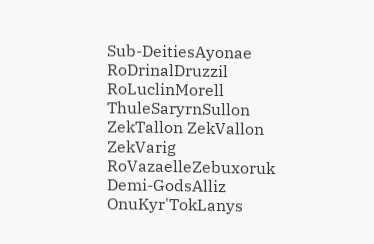Sub-DeitiesAyonae RoDrinalDruzzil RoLuclinMorell ThuleSaryrnSullon ZekTallon ZekVallon ZekVarig RoVazaelleZebuxoruk
Demi-GodsAlliz OnuKyr'TokLanys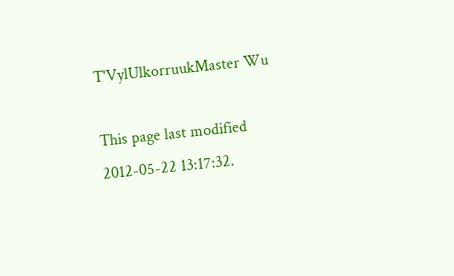T'VylUlkorruukMaster Wu

This page last modified 2012-05-22 13:17:32.